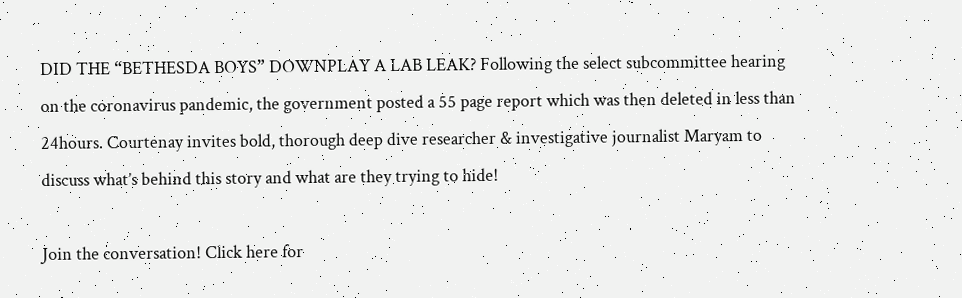DID THE “BETHESDA BOYS” DOWNPLAY A LAB LEAK? Following the select subcommittee hearing on the coronavirus pandemic, the government posted a 55 page report which was then deleted in less than 24hours. Courtenay invites bold, thorough deep dive researcher & investigative journalist Maryam to discuss what’s behind this story and what are they trying to hide!

Join the conversation! Click here for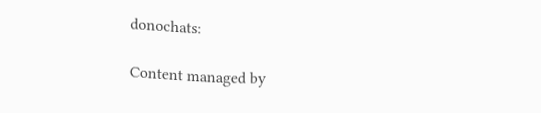donochats:

Content managed by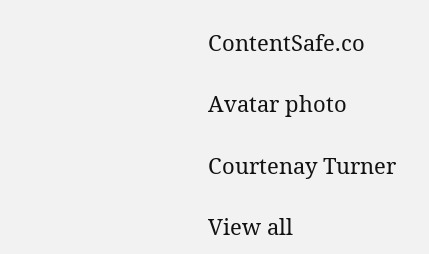ContentSafe.co

Avatar photo

Courtenay Turner

View all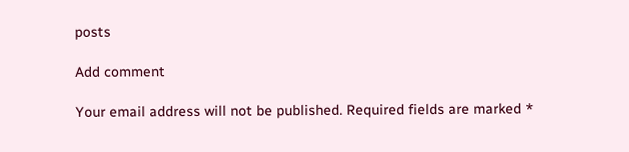posts

Add comment

Your email address will not be published. Required fields are marked *